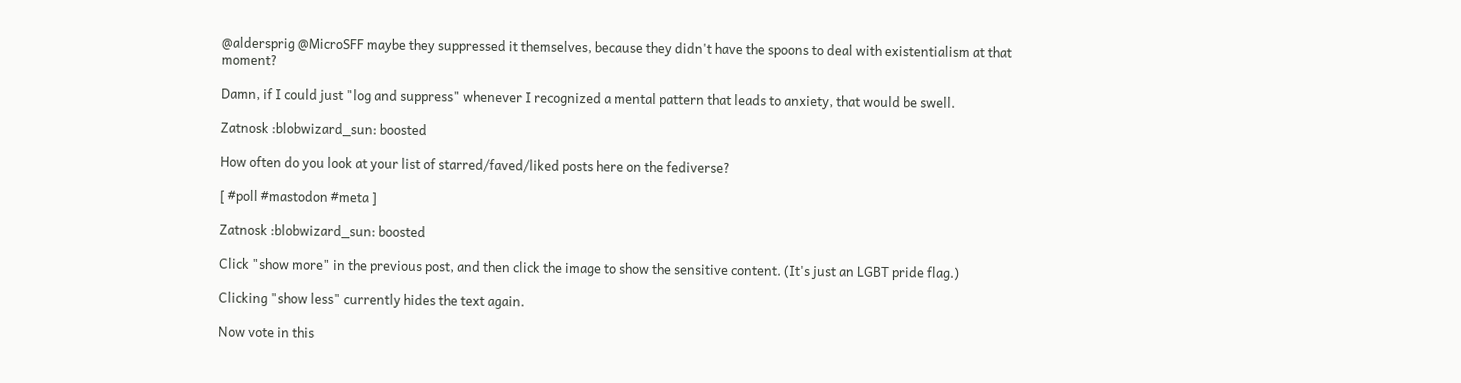@aldersprig @MicroSFF maybe they suppressed it themselves, because they didn't have the spoons to deal with existentialism at that moment?

Damn, if I could just "log and suppress" whenever I recognized a mental pattern that leads to anxiety, that would be swell.

Zatnosk :blobwizard_sun: boosted

How often do you look at your list of starred/faved/liked posts here on the fediverse?

[ #poll #mastodon #meta ]

Zatnosk :blobwizard_sun: boosted

Click "show more" in the previous post, and then click the image to show the sensitive content. (It's just an LGBT pride flag.)

Clicking "show less" currently hides the text again.

Now vote in this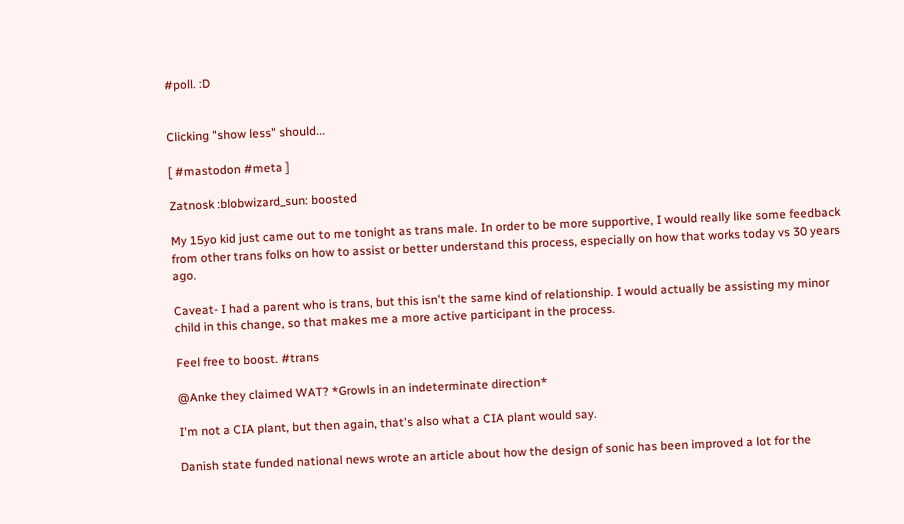#poll. :D


Clicking "show less" should...

[ #mastodon #meta ]

Zatnosk :blobwizard_sun: boosted

My 15yo kid just came out to me tonight as trans male. In order to be more supportive, I would really like some feedback from other trans folks on how to assist or better understand this process, especially on how that works today vs 30 years ago.

Caveat- I had a parent who is trans, but this isn't the same kind of relationship. I would actually be assisting my minor child in this change, so that makes me a more active participant in the process.

Feel free to boost. #trans

@Anke they claimed WAT? *Growls in an indeterminate direction*

I'm not a CIA plant, but then again, that's also what a CIA plant would say.

Danish state funded national news wrote an article about how the design of sonic has been improved a lot for the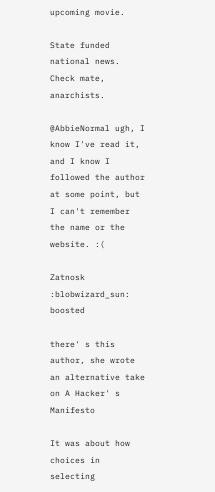upcoming movie.

State funded national news. Check mate, anarchists.

@AbbieNormal ugh, I know I've read it, and I know I followed the author at some point, but I can't remember the name or the website. :(

Zatnosk :blobwizard_sun: boosted

there' s this author, she wrote an alternative take on A Hacker' s Manifesto

It was about how choices in selecting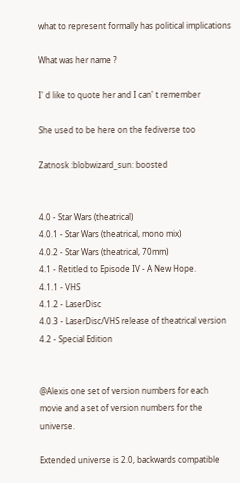what to represent formally has political implications

What was her name ?

I' d like to quote her and I can' t remember

She used to be here on the fediverse too

Zatnosk :blobwizard_sun: boosted


4.0 - Star Wars (theatrical)
4.0.1 - Star Wars (theatrical, mono mix)
4.0.2 - Star Wars (theatrical, 70mm)
4.1 - Retitled to Episode IV - A New Hope.
4.1.1 - VHS
4.1.2 - LaserDisc
4.0.3 - LaserDisc/VHS release of theatrical version
4.2 - Special Edition


@Alexis one set of version numbers for each movie and a set of version numbers for the universe.

Extended universe is 2.0, backwards compatible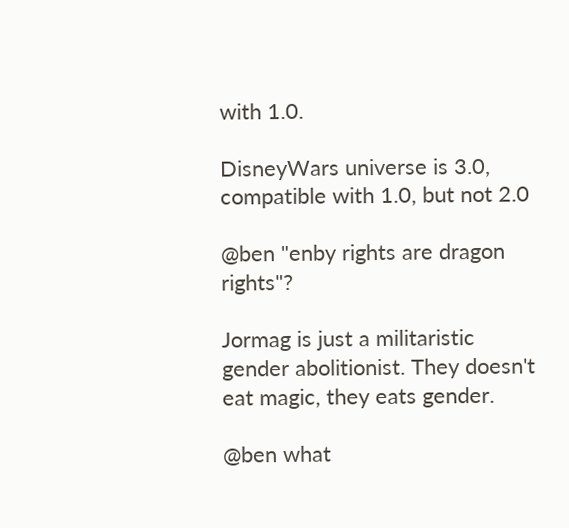with 1.0.

DisneyWars universe is 3.0, compatible with 1.0, but not 2.0

@ben "enby rights are dragon rights"?

Jormag is just a militaristic gender abolitionist. They doesn't eat magic, they eats gender.

@ben what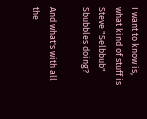I want to know is, what kind of stuff is Steve "Selbbub" Sbubbles doing?

And what's with all the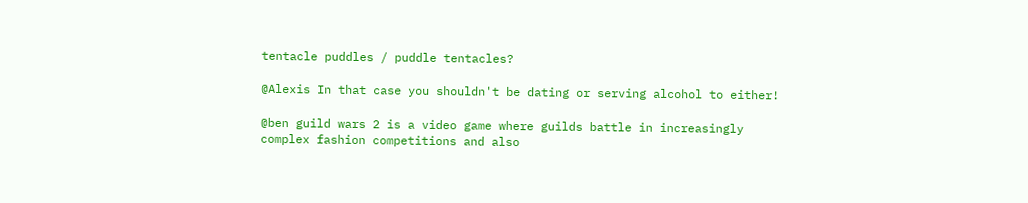tentacle puddles / puddle tentacles?

@Alexis In that case you shouldn't be dating or serving alcohol to either!

@ben guild wars 2 is a video game where guilds battle in increasingly complex fashion competitions and also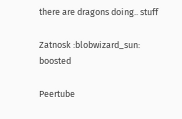there are dragons doing.. stuff

Zatnosk :blobwizard_sun: boosted

Peertube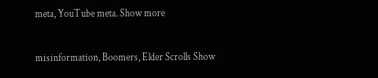meta, YouTube meta. Show more

misinformation, Boomers, Elder Scrolls Show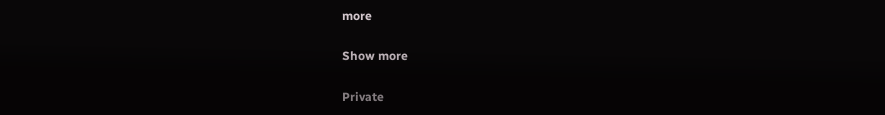more

Show more

Private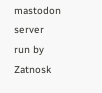mastodon server run by Zatnosk